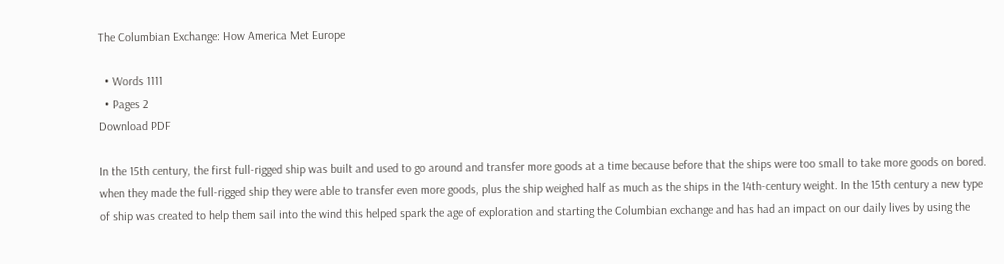The Columbian Exchange: How America Met Europe

  • Words 1111
  • Pages 2
Download PDF

In the 15th century, the first full-rigged ship was built and used to go around and transfer more goods at a time because before that the ships were too small to take more goods on bored. when they made the full-rigged ship they were able to transfer even more goods, plus the ship weighed half as much as the ships in the 14th-century weight. In the 15th century a new type of ship was created to help them sail into the wind this helped spark the age of exploration and starting the Columbian exchange and has had an impact on our daily lives by using the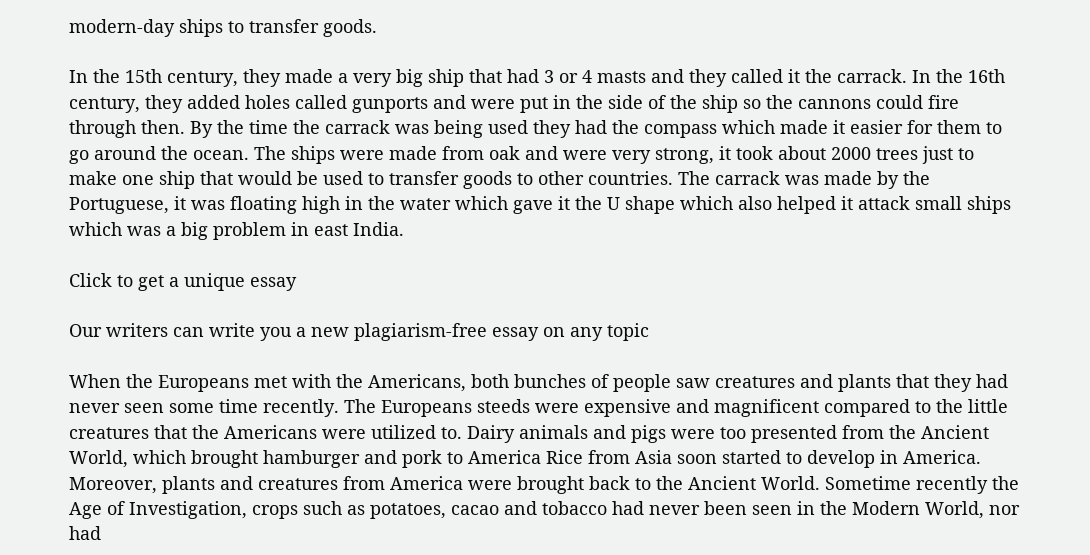modern-day ships to transfer goods.

In the 15th century, they made a very big ship that had 3 or 4 masts and they called it the carrack. In the 16th century, they added holes called gunports and were put in the side of the ship so the cannons could fire through then. By the time the carrack was being used they had the compass which made it easier for them to go around the ocean. The ships were made from oak and were very strong, it took about 2000 trees just to make one ship that would be used to transfer goods to other countries. The carrack was made by the Portuguese, it was floating high in the water which gave it the U shape which also helped it attack small ships which was a big problem in east India.

Click to get a unique essay

Our writers can write you a new plagiarism-free essay on any topic

When the Europeans met with the Americans, both bunches of people saw creatures and plants that they had never seen some time recently. The Europeans steeds were expensive and magnificent compared to the little creatures that the Americans were utilized to. Dairy animals and pigs were too presented from the Ancient World, which brought hamburger and pork to America Rice from Asia soon started to develop in America. Moreover, plants and creatures from America were brought back to the Ancient World. Sometime recently the Age of Investigation, crops such as potatoes, cacao and tobacco had never been seen in the Modern World, nor had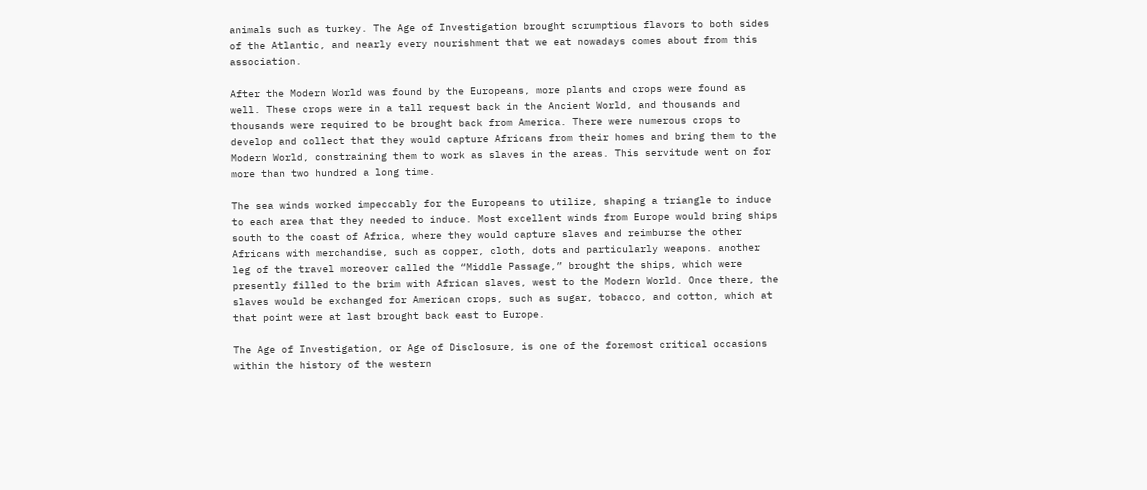animals such as turkey. The Age of Investigation brought scrumptious flavors to both sides of the Atlantic, and nearly every nourishment that we eat nowadays comes about from this association.

After the Modern World was found by the Europeans, more plants and crops were found as well. These crops were in a tall request back in the Ancient World, and thousands and thousands were required to be brought back from America. There were numerous crops to develop and collect that they would capture Africans from their homes and bring them to the Modern World, constraining them to work as slaves in the areas. This servitude went on for more than two hundred a long time.

The sea winds worked impeccably for the Europeans to utilize, shaping a triangle to induce to each area that they needed to induce. Most excellent winds from Europe would bring ships south to the coast of Africa, where they would capture slaves and reimburse the other Africans with merchandise, such as copper, cloth, dots and particularly weapons. another leg of the travel moreover called the “Middle Passage,” brought the ships, which were presently filled to the brim with African slaves, west to the Modern World. Once there, the slaves would be exchanged for American crops, such as sugar, tobacco, and cotton, which at that point were at last brought back east to Europe.

The Age of Investigation, or Age of Disclosure, is one of the foremost critical occasions within the history of the western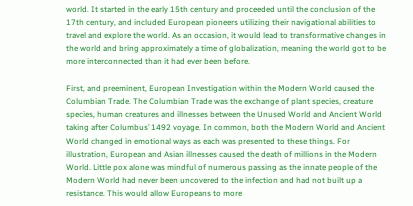world. It started in the early 15th century and proceeded until the conclusion of the 17th century, and included European pioneers utilizing their navigational abilities to travel and explore the world. As an occasion, it would lead to transformative changes in the world and bring approximately a time of globalization, meaning the world got to be more interconnected than it had ever been before.

First, and preeminent, European Investigation within the Modern World caused the Columbian Trade. The Columbian Trade was the exchange of plant species, creature species, human creatures and illnesses between the Unused World and Ancient World taking after Columbus’ 1492 voyage. In common, both the Modern World and Ancient World changed in emotional ways as each was presented to these things. For illustration, European and Asian illnesses caused the death of millions in the Modern World. Little pox alone was mindful of numerous passing as the innate people of the Modern World had never been uncovered to the infection and had not built up a resistance. This would allow Europeans to more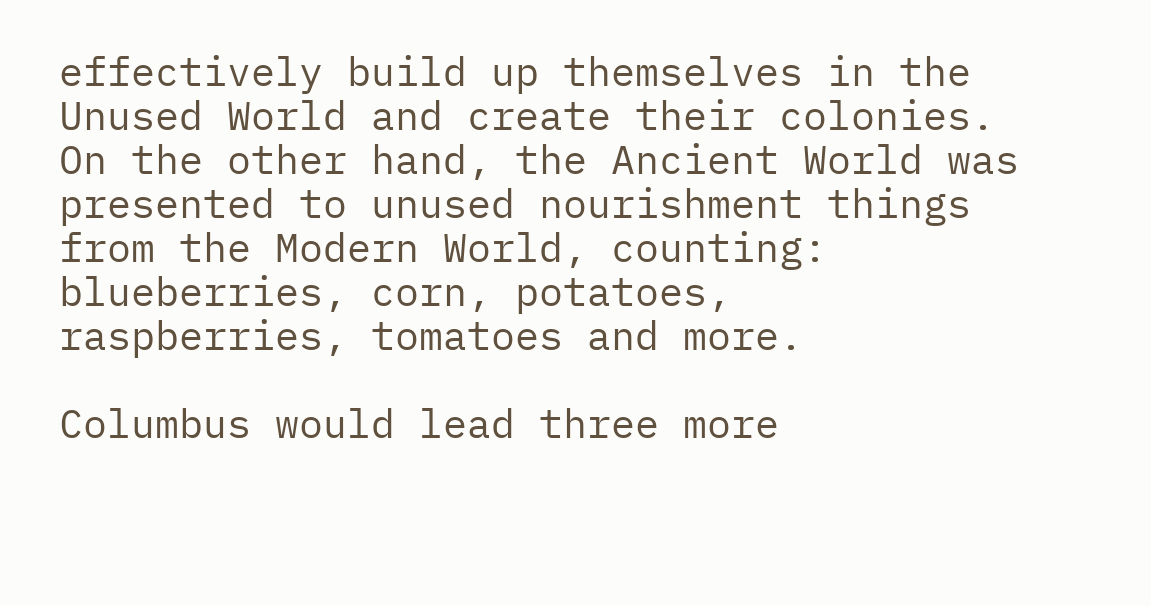effectively build up themselves in the Unused World and create their colonies. On the other hand, the Ancient World was presented to unused nourishment things from the Modern World, counting: blueberries, corn, potatoes, raspberries, tomatoes and more.

Columbus would lead three more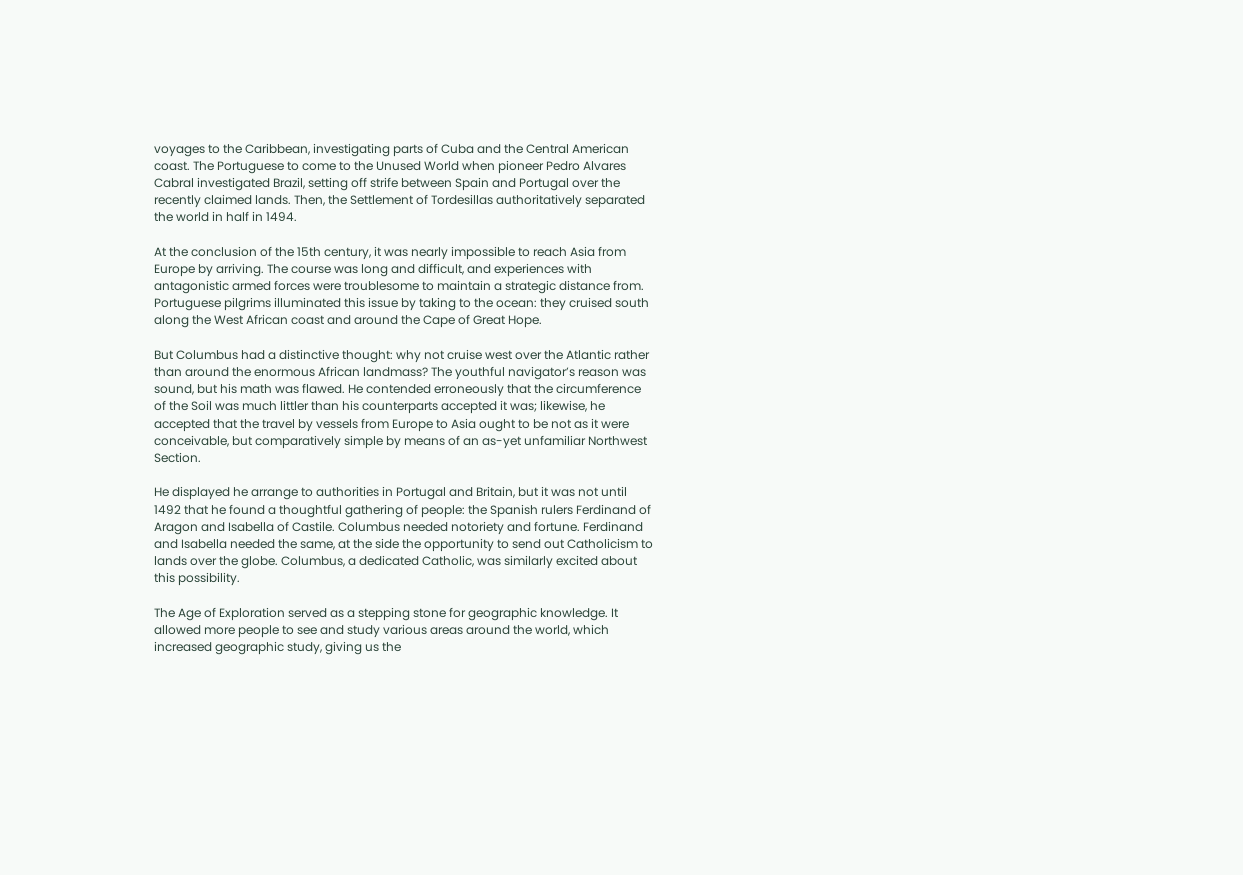voyages to the Caribbean, investigating parts of Cuba and the Central American coast. The Portuguese to come to the Unused World when pioneer Pedro Alvares Cabral investigated Brazil, setting off strife between Spain and Portugal over the recently claimed lands. Then, the Settlement of Tordesillas authoritatively separated the world in half in 1494.

At the conclusion of the 15th century, it was nearly impossible to reach Asia from Europe by arriving. The course was long and difficult, and experiences with antagonistic armed forces were troublesome to maintain a strategic distance from. Portuguese pilgrims illuminated this issue by taking to the ocean: they cruised south along the West African coast and around the Cape of Great Hope.

But Columbus had a distinctive thought: why not cruise west over the Atlantic rather than around the enormous African landmass? The youthful navigator’s reason was sound, but his math was flawed. He contended erroneously that the circumference of the Soil was much littler than his counterparts accepted it was; likewise, he accepted that the travel by vessels from Europe to Asia ought to be not as it were conceivable, but comparatively simple by means of an as-yet unfamiliar Northwest Section.

He displayed he arrange to authorities in Portugal and Britain, but it was not until 1492 that he found a thoughtful gathering of people: the Spanish rulers Ferdinand of Aragon and Isabella of Castile. Columbus needed notoriety and fortune. Ferdinand and Isabella needed the same, at the side the opportunity to send out Catholicism to lands over the globe. Columbus, a dedicated Catholic, was similarly excited about this possibility.

The Age of Exploration served as a stepping stone for geographic knowledge. It allowed more people to see and study various areas around the world, which increased geographic study, giving us the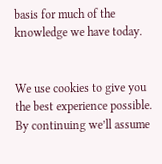basis for much of the knowledge we have today.


We use cookies to give you the best experience possible. By continuing we’ll assume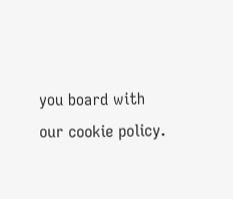you board with our cookie policy.